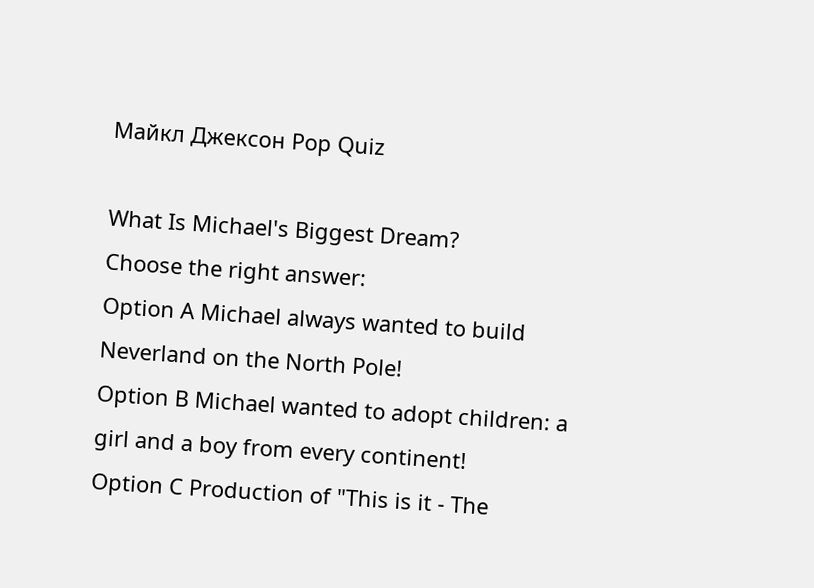Майкл Джексон Pop Quiz

What Is Michael's Biggest Dream?
Choose the right answer:
Option A Michael always wanted to build Neverland on the North Pole!
Option B Michael wanted to adopt children: a girl and a boy from every continent!
Option C Production of "This is it - The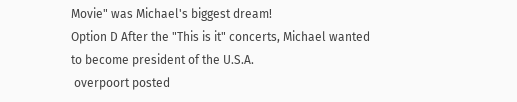Movie" was Michael's biggest dream!
Option D After the "This is it" concerts, Michael wanted to become president of the U.S.A.
 overpoort posted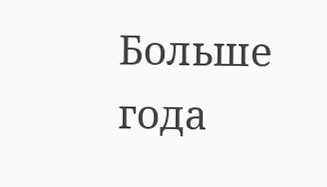Больше года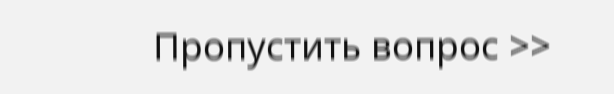Пропустить вопрос >>